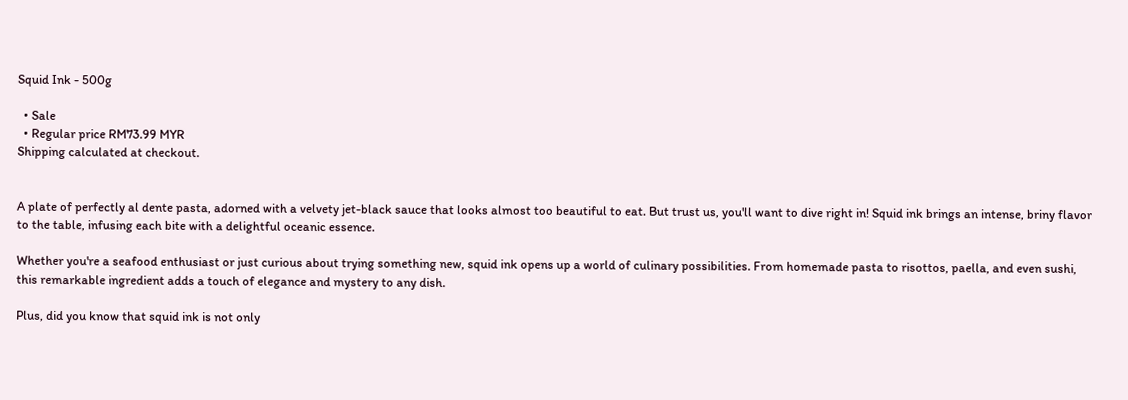Squid Ink - 500g

  • Sale
  • Regular price RM73.99 MYR
Shipping calculated at checkout.


A plate of perfectly al dente pasta, adorned with a velvety jet-black sauce that looks almost too beautiful to eat. But trust us, you'll want to dive right in! Squid ink brings an intense, briny flavor to the table, infusing each bite with a delightful oceanic essence.

Whether you're a seafood enthusiast or just curious about trying something new, squid ink opens up a world of culinary possibilities. From homemade pasta to risottos, paella, and even sushi, this remarkable ingredient adds a touch of elegance and mystery to any dish.

Plus, did you know that squid ink is not only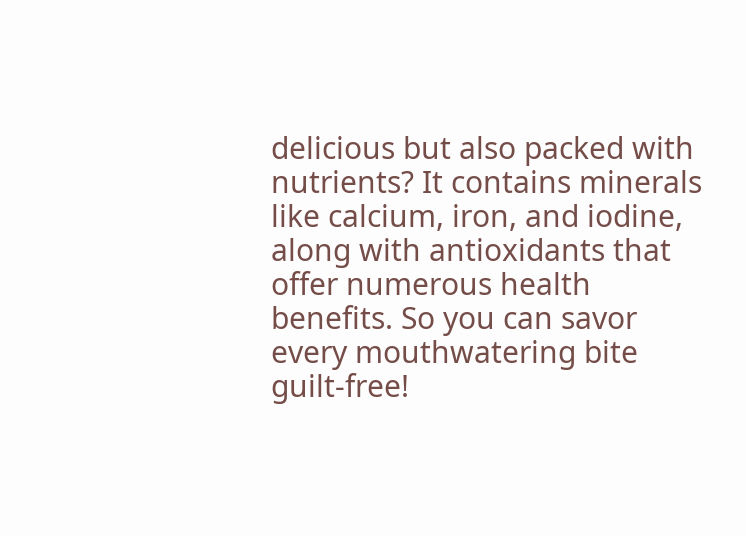delicious but also packed with nutrients? It contains minerals like calcium, iron, and iodine, along with antioxidants that offer numerous health benefits. So you can savor every mouthwatering bite guilt-free!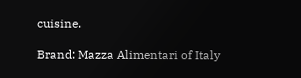cuisine.

Brand: Mazza Alimentari of Italy